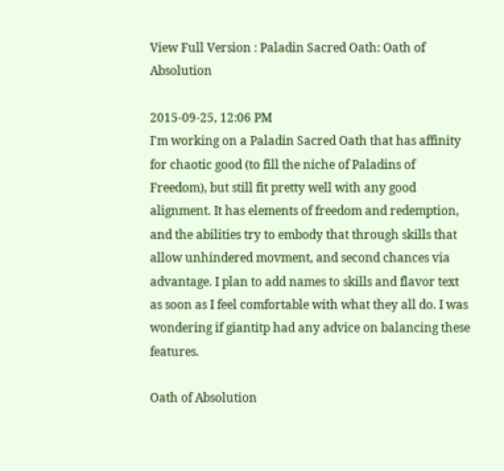View Full Version : Paladin Sacred Oath: Oath of Absolution

2015-09-25, 12:06 PM
I'm working on a Paladin Sacred Oath that has affinity for chaotic good (to fill the niche of Paladins of Freedom), but still fit pretty well with any good alignment. It has elements of freedom and redemption, and the abilities try to embody that through skills that allow unhindered movment, and second chances via advantage. I plan to add names to skills and flavor text as soon as I feel comfortable with what they all do. I was wondering if giantitp had any advice on balancing these features.

Oath of Absolution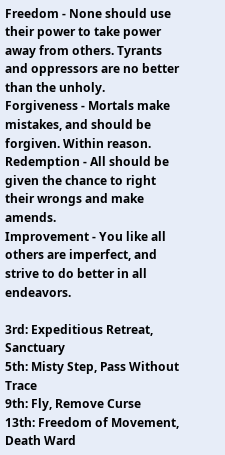Freedom - None should use their power to take power away from others. Tyrants and oppressors are no better than the unholy.
Forgiveness - Mortals make mistakes, and should be forgiven. Within reason.
Redemption - All should be given the chance to right their wrongs and make amends.
Improvement - You like all others are imperfect, and strive to do better in all endeavors.

3rd: Expeditious Retreat, Sanctuary
5th: Misty Step, Pass Without Trace
9th: Fly, Remove Curse
13th: Freedom of Movement, Death Ward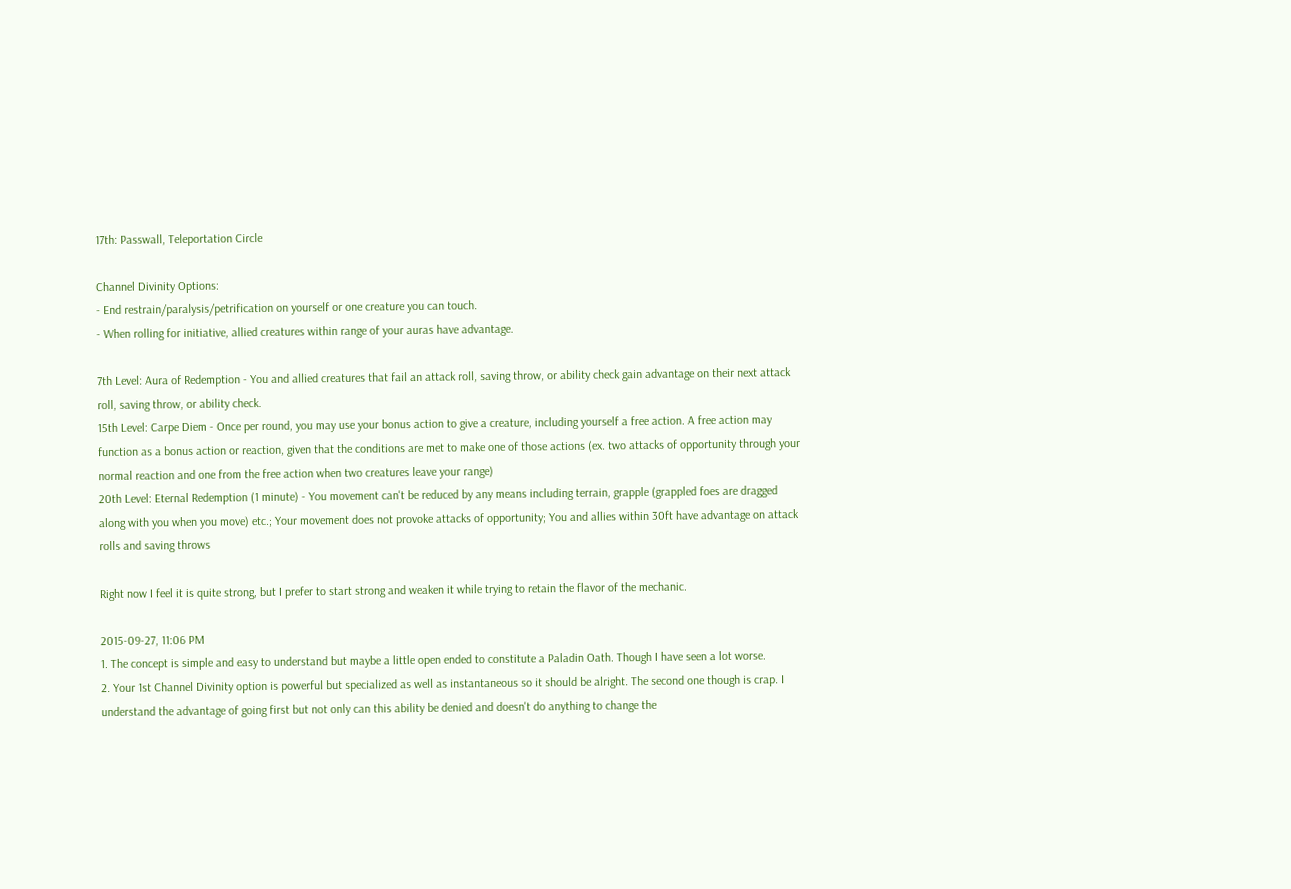17th: Passwall, Teleportation Circle

Channel Divinity Options:
- End restrain/paralysis/petrification on yourself or one creature you can touch.
- When rolling for initiative, allied creatures within range of your auras have advantage.

7th Level: Aura of Redemption - You and allied creatures that fail an attack roll, saving throw, or ability check gain advantage on their next attack roll, saving throw, or ability check.
15th Level: Carpe Diem - Once per round, you may use your bonus action to give a creature, including yourself a free action. A free action may function as a bonus action or reaction, given that the conditions are met to make one of those actions (ex. two attacks of opportunity through your normal reaction and one from the free action when two creatures leave your range)
20th Level: Eternal Redemption (1 minute) - You movement can't be reduced by any means including terrain, grapple (grappled foes are dragged along with you when you move) etc.; Your movement does not provoke attacks of opportunity; You and allies within 30ft have advantage on attack rolls and saving throws

Right now I feel it is quite strong, but I prefer to start strong and weaken it while trying to retain the flavor of the mechanic.

2015-09-27, 11:06 PM
1. The concept is simple and easy to understand but maybe a little open ended to constitute a Paladin Oath. Though I have seen a lot worse.
2. Your 1st Channel Divinity option is powerful but specialized as well as instantaneous so it should be alright. The second one though is crap. I understand the advantage of going first but not only can this ability be denied and doesn't do anything to change the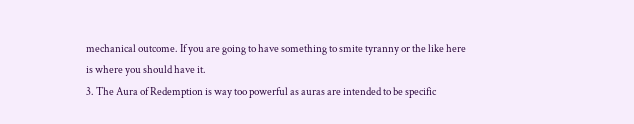mechanical outcome. If you are going to have something to smite tyranny or the like here is where you should have it.
3. The Aura of Redemption is way too powerful as auras are intended to be specific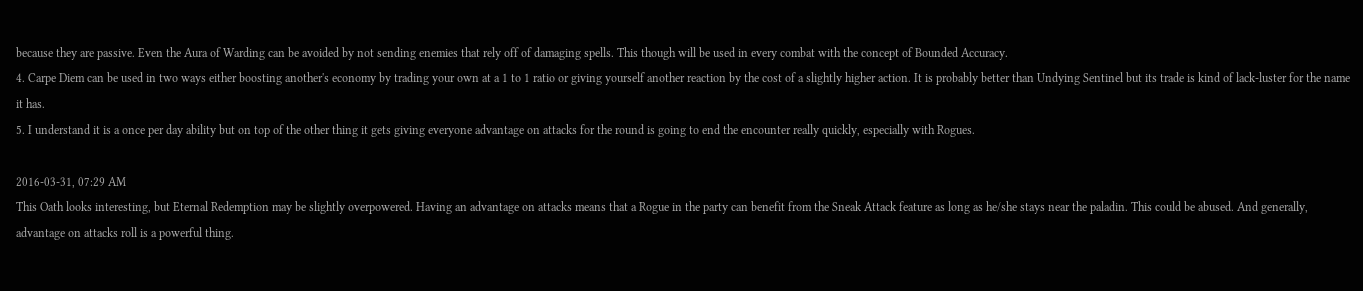because they are passive. Even the Aura of Warding can be avoided by not sending enemies that rely off of damaging spells. This though will be used in every combat with the concept of Bounded Accuracy.
4. Carpe Diem can be used in two ways either boosting another's economy by trading your own at a 1 to 1 ratio or giving yourself another reaction by the cost of a slightly higher action. It is probably better than Undying Sentinel but its trade is kind of lack-luster for the name it has.
5. I understand it is a once per day ability but on top of the other thing it gets giving everyone advantage on attacks for the round is going to end the encounter really quickly, especially with Rogues.

2016-03-31, 07:29 AM
This Oath looks interesting, but Eternal Redemption may be slightly overpowered. Having an advantage on attacks means that a Rogue in the party can benefit from the Sneak Attack feature as long as he/she stays near the paladin. This could be abused. And generally, advantage on attacks roll is a powerful thing.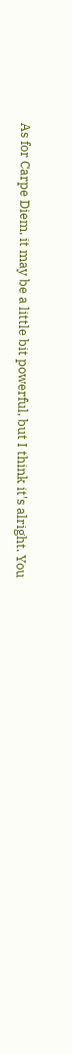As for Carpe Diem, it may be a little bit powerful, but I think it's alright. You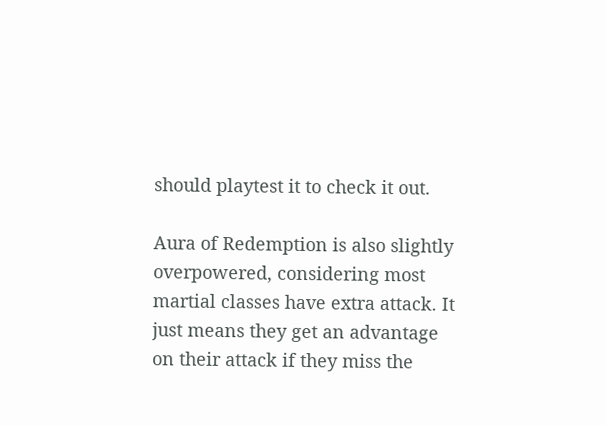should playtest it to check it out.

Aura of Redemption is also slightly overpowered, considering most martial classes have extra attack. It just means they get an advantage on their attack if they miss the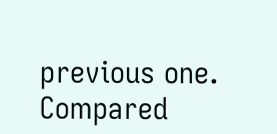previous one. Compared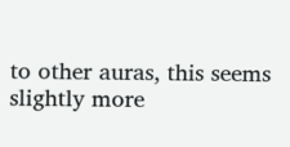to other auras, this seems slightly more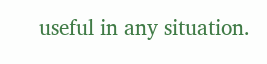useful in any situation.